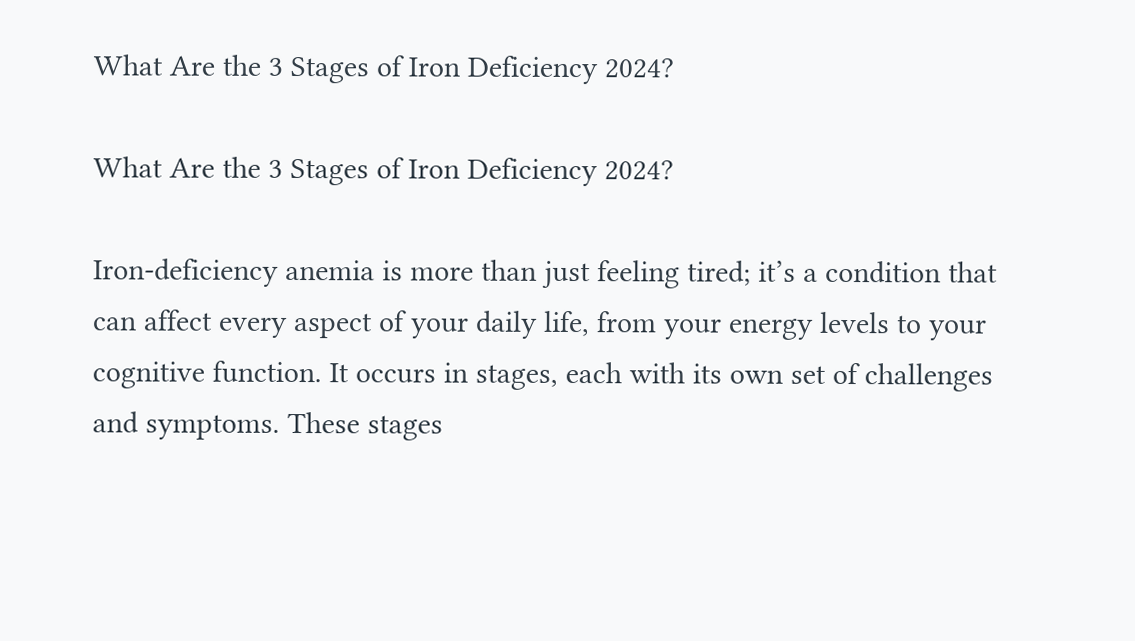What Are the 3 Stages of Iron Deficiency 2024?

What Are the 3 Stages of Iron Deficiency 2024?

Iron-deficiency anemia is more than just feeling tired; it’s a condition that can affect every aspect of your daily life, from your energy levels to your cognitive function. It occurs in stages, each with its own set of challenges and symptoms. These stages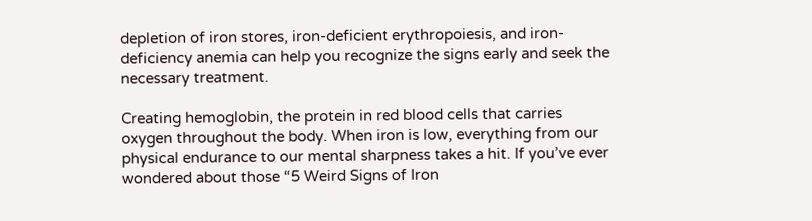depletion of iron stores, iron-deficient erythropoiesis, and iron-deficiency anemia can help you recognize the signs early and seek the necessary treatment.

Creating hemoglobin, the protein in red blood cells that carries oxygen throughout the body. When iron is low, everything from our physical endurance to our mental sharpness takes a hit. If you’ve ever wondered about those “5 Weird Signs of Iron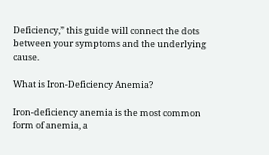Deficiency,” this guide will connect the dots between your symptoms and the underlying cause.

What is Iron-Deficiency Anemia?

Iron-deficiency anemia is the most common form of anemia, a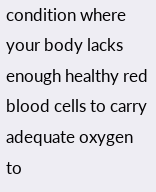condition where your body lacks enough healthy red blood cells to carry adequate oxygen to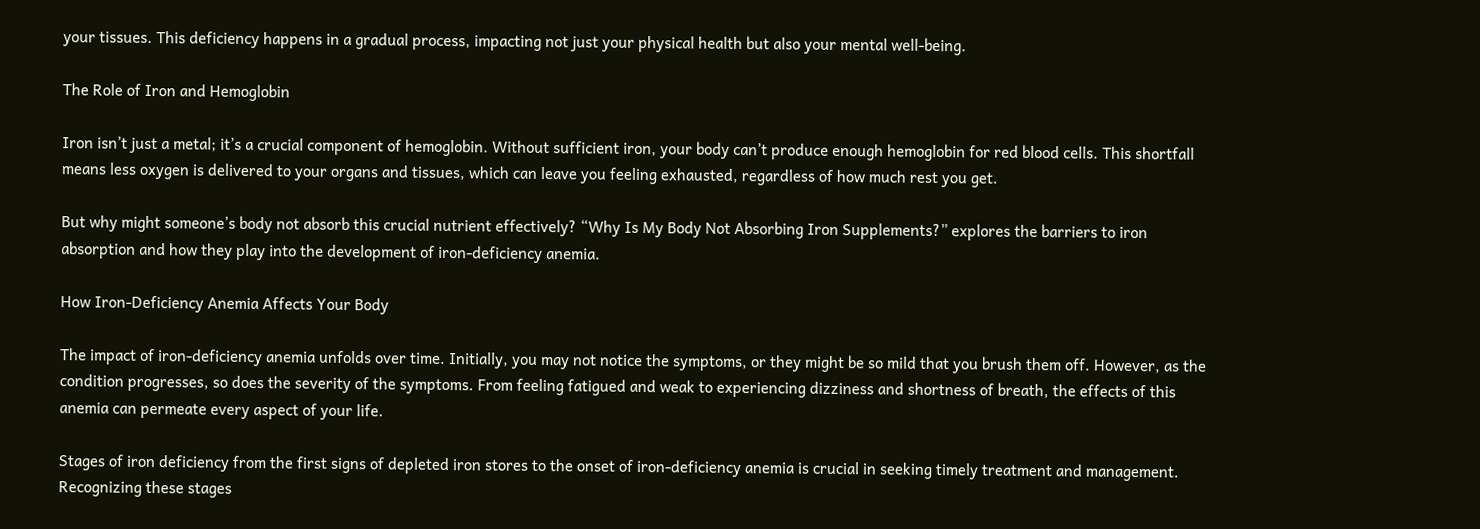your tissues. This deficiency happens in a gradual process, impacting not just your physical health but also your mental well-being.

The Role of Iron and Hemoglobin

Iron isn’t just a metal; it’s a crucial component of hemoglobin. Without sufficient iron, your body can’t produce enough hemoglobin for red blood cells. This shortfall means less oxygen is delivered to your organs and tissues, which can leave you feeling exhausted, regardless of how much rest you get.

But why might someone’s body not absorb this crucial nutrient effectively? “Why Is My Body Not Absorbing Iron Supplements?” explores the barriers to iron absorption and how they play into the development of iron-deficiency anemia.

How Iron-Deficiency Anemia Affects Your Body

The impact of iron-deficiency anemia unfolds over time. Initially, you may not notice the symptoms, or they might be so mild that you brush them off. However, as the condition progresses, so does the severity of the symptoms. From feeling fatigued and weak to experiencing dizziness and shortness of breath, the effects of this anemia can permeate every aspect of your life.

Stages of iron deficiency from the first signs of depleted iron stores to the onset of iron-deficiency anemia is crucial in seeking timely treatment and management. Recognizing these stages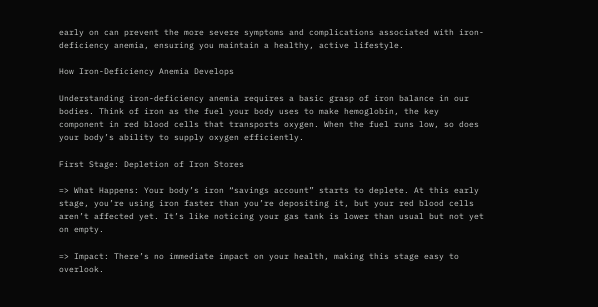early on can prevent the more severe symptoms and complications associated with iron-deficiency anemia, ensuring you maintain a healthy, active lifestyle.

How Iron-Deficiency Anemia Develops

Understanding iron-deficiency anemia requires a basic grasp of iron balance in our bodies. Think of iron as the fuel your body uses to make hemoglobin, the key component in red blood cells that transports oxygen. When the fuel runs low, so does your body’s ability to supply oxygen efficiently.

First Stage: Depletion of Iron Stores

=> What Happens: Your body’s iron “savings account” starts to deplete. At this early stage, you’re using iron faster than you’re depositing it, but your red blood cells aren’t affected yet. It’s like noticing your gas tank is lower than usual but not yet on empty.

=> Impact: There’s no immediate impact on your health, making this stage easy to overlook.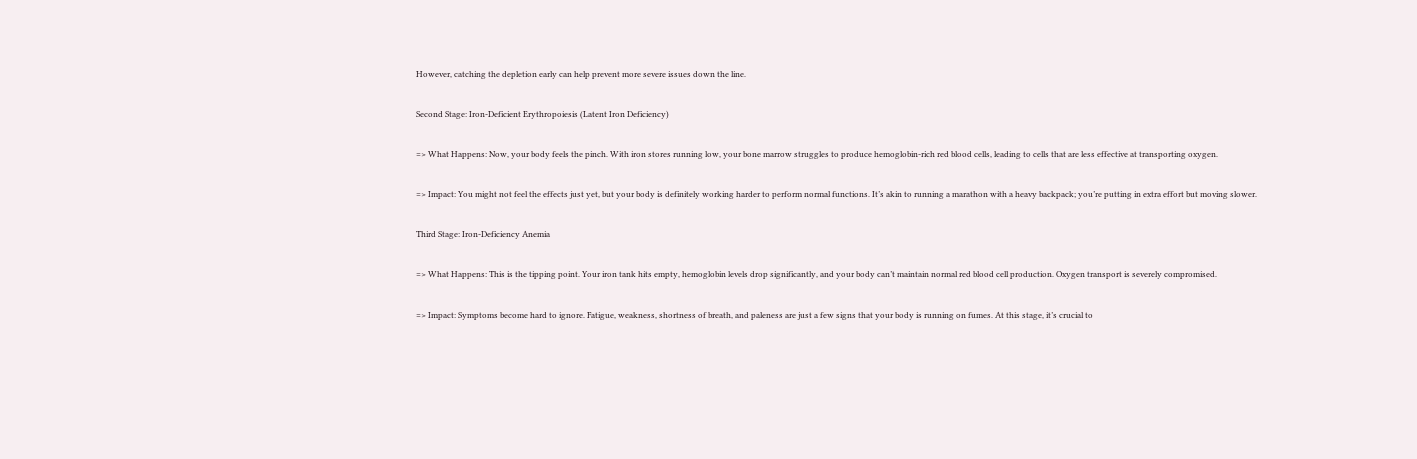However, catching the depletion early can help prevent more severe issues down the line.

Second Stage: Iron-Deficient Erythropoiesis (Latent Iron Deficiency)

=> What Happens: Now, your body feels the pinch. With iron stores running low, your bone marrow struggles to produce hemoglobin-rich red blood cells, leading to cells that are less effective at transporting oxygen.

=> Impact: You might not feel the effects just yet, but your body is definitely working harder to perform normal functions. It’s akin to running a marathon with a heavy backpack; you’re putting in extra effort but moving slower.

Third Stage: Iron-Deficiency Anemia

=> What Happens: This is the tipping point. Your iron tank hits empty, hemoglobin levels drop significantly, and your body can’t maintain normal red blood cell production. Oxygen transport is severely compromised.

=> Impact: Symptoms become hard to ignore. Fatigue, weakness, shortness of breath, and paleness are just a few signs that your body is running on fumes. At this stage, it’s crucial to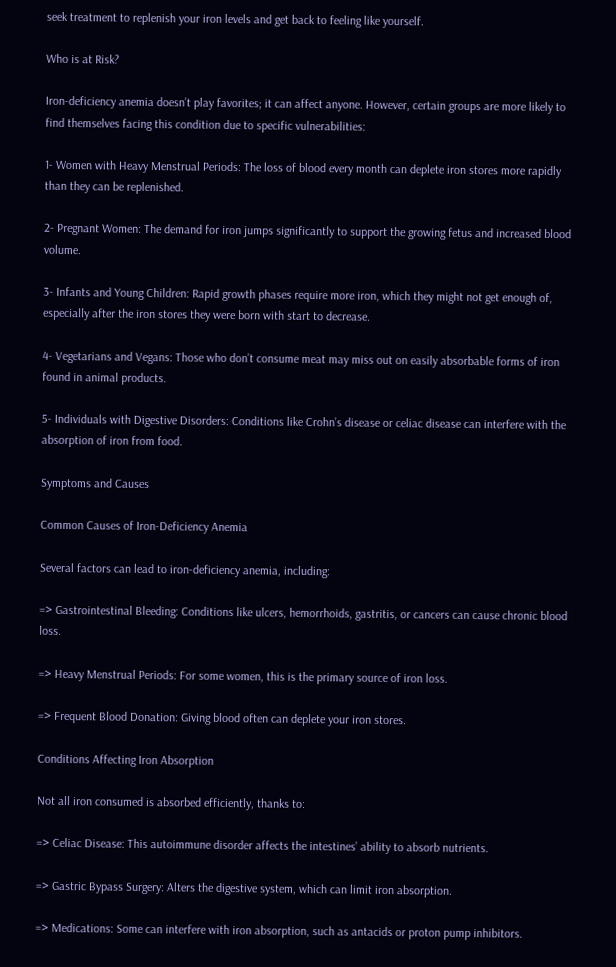seek treatment to replenish your iron levels and get back to feeling like yourself.

Who is at Risk?

Iron-deficiency anemia doesn’t play favorites; it can affect anyone. However, certain groups are more likely to find themselves facing this condition due to specific vulnerabilities:

1- Women with Heavy Menstrual Periods: The loss of blood every month can deplete iron stores more rapidly than they can be replenished.

2- Pregnant Women: The demand for iron jumps significantly to support the growing fetus and increased blood volume.

3- Infants and Young Children: Rapid growth phases require more iron, which they might not get enough of, especially after the iron stores they were born with start to decrease.

4- Vegetarians and Vegans: Those who don’t consume meat may miss out on easily absorbable forms of iron found in animal products.

5- Individuals with Digestive Disorders: Conditions like Crohn’s disease or celiac disease can interfere with the absorption of iron from food.

Symptoms and Causes

Common Causes of Iron-Deficiency Anemia

Several factors can lead to iron-deficiency anemia, including:

=> Gastrointestinal Bleeding: Conditions like ulcers, hemorrhoids, gastritis, or cancers can cause chronic blood loss.

=> Heavy Menstrual Periods: For some women, this is the primary source of iron loss.

=> Frequent Blood Donation: Giving blood often can deplete your iron stores.

Conditions Affecting Iron Absorption

Not all iron consumed is absorbed efficiently, thanks to:

=> Celiac Disease: This autoimmune disorder affects the intestines’ ability to absorb nutrients.

=> Gastric Bypass Surgery: Alters the digestive system, which can limit iron absorption.

=> Medications: Some can interfere with iron absorption, such as antacids or proton pump inhibitors.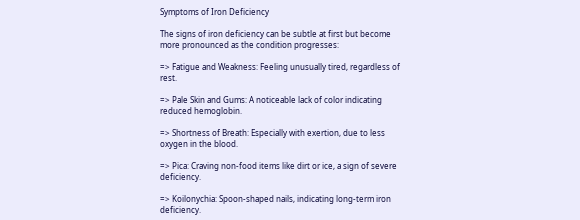Symptoms of Iron Deficiency

The signs of iron deficiency can be subtle at first but become more pronounced as the condition progresses:

=> Fatigue and Weakness: Feeling unusually tired, regardless of rest.

=> Pale Skin and Gums: A noticeable lack of color indicating reduced hemoglobin.

=> Shortness of Breath: Especially with exertion, due to less oxygen in the blood.

=> Pica: Craving non-food items like dirt or ice, a sign of severe deficiency.

=> Koilonychia: Spoon-shaped nails, indicating long-term iron deficiency.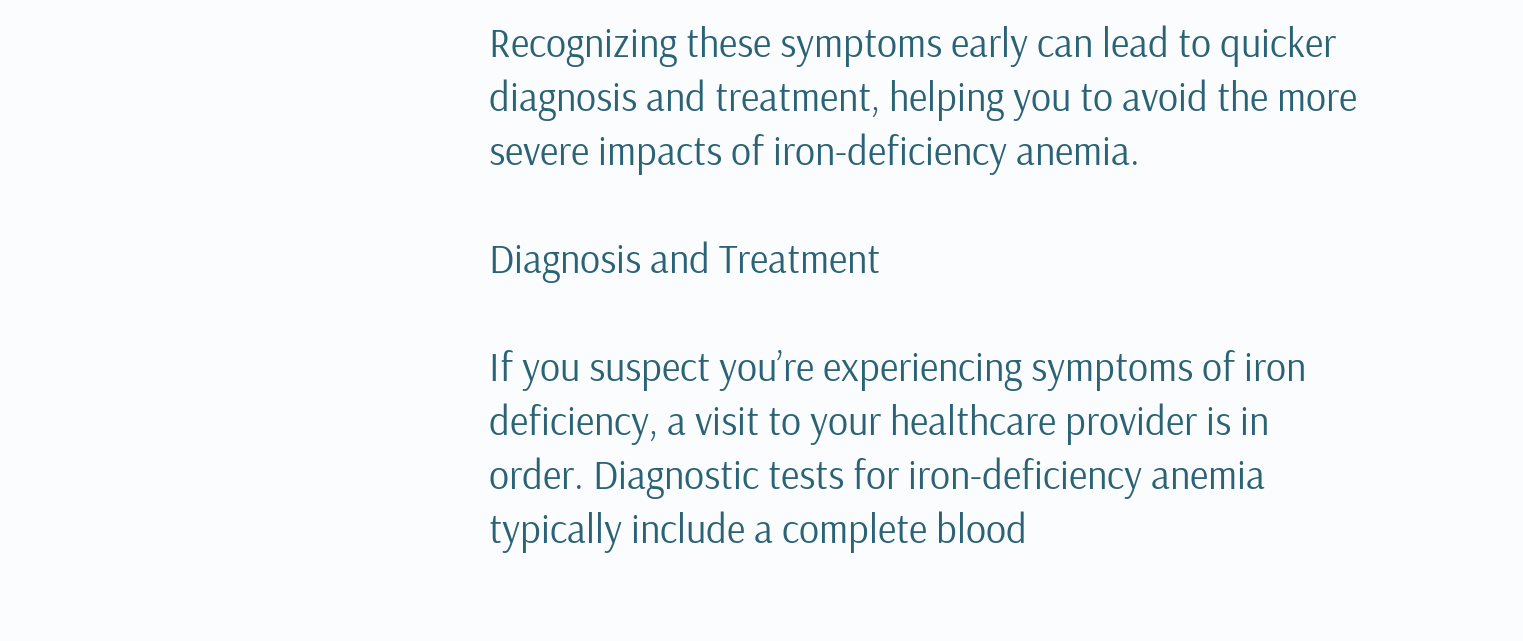Recognizing these symptoms early can lead to quicker diagnosis and treatment, helping you to avoid the more severe impacts of iron-deficiency anemia.

Diagnosis and Treatment

If you suspect you’re experiencing symptoms of iron deficiency, a visit to your healthcare provider is in order. Diagnostic tests for iron-deficiency anemia typically include a complete blood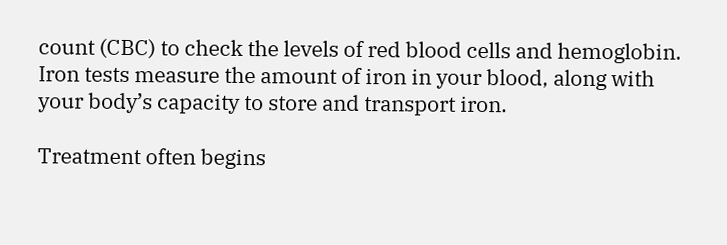count (CBC) to check the levels of red blood cells and hemoglobin. Iron tests measure the amount of iron in your blood, along with your body’s capacity to store and transport iron.

Treatment often begins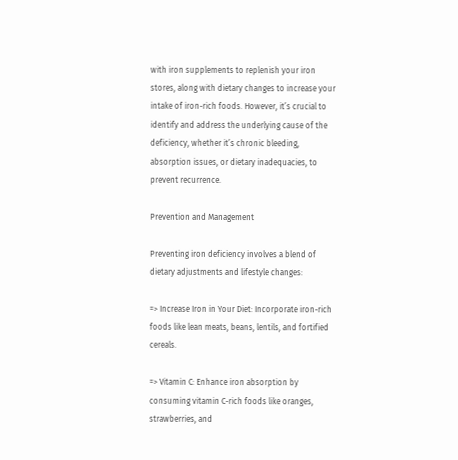with iron supplements to replenish your iron stores, along with dietary changes to increase your intake of iron-rich foods. However, it’s crucial to identify and address the underlying cause of the deficiency, whether it’s chronic bleeding, absorption issues, or dietary inadequacies, to prevent recurrence.

Prevention and Management

Preventing iron deficiency involves a blend of dietary adjustments and lifestyle changes:

=> Increase Iron in Your Diet: Incorporate iron-rich foods like lean meats, beans, lentils, and fortified cereals.

=> Vitamin C: Enhance iron absorption by consuming vitamin C-rich foods like oranges, strawberries, and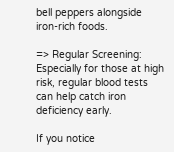bell peppers alongside iron-rich foods.

=> Regular Screening: Especially for those at high risk, regular blood tests can help catch iron deficiency early.

If you notice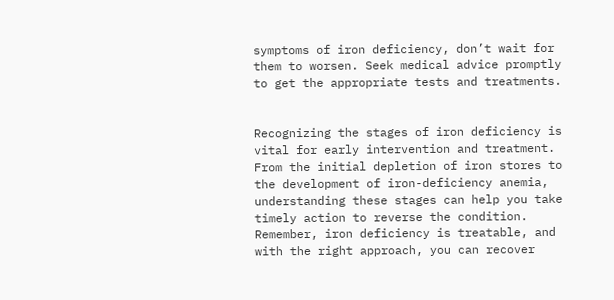symptoms of iron deficiency, don’t wait for them to worsen. Seek medical advice promptly to get the appropriate tests and treatments.


Recognizing the stages of iron deficiency is vital for early intervention and treatment. From the initial depletion of iron stores to the development of iron-deficiency anemia, understanding these stages can help you take timely action to reverse the condition. Remember, iron deficiency is treatable, and with the right approach, you can recover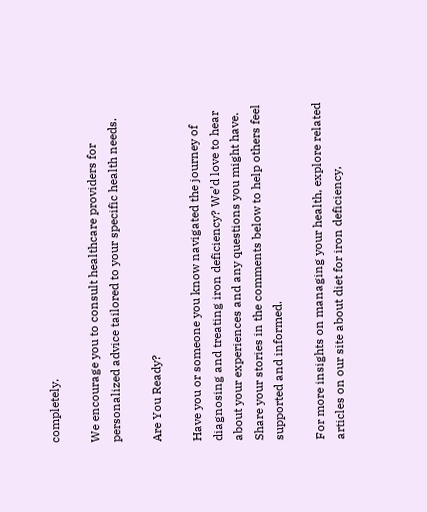completely.

We encourage you to consult healthcare providers for personalized advice tailored to your specific health needs.

Are You Ready?

Have you or someone you know navigated the journey of diagnosing and treating iron deficiency? We’d love to hear about your experiences and any questions you might have. Share your stories in the comments below to help others feel supported and informed.

For more insights on managing your health, explore related articles on our site about diet for iron deficiency,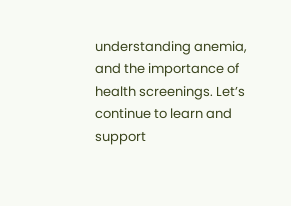understanding anemia, and the importance of health screenings. Let’s continue to learn and support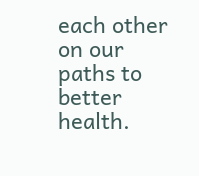each other on our paths to better health.